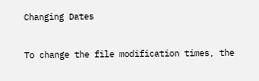Changing Dates

To change the file modification times, the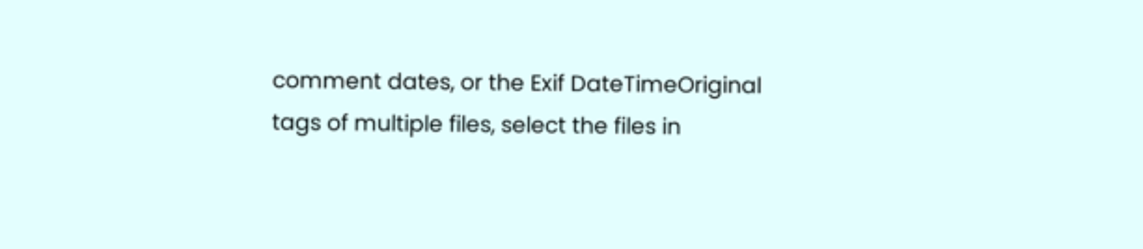comment dates, or the Exif DateTimeOriginal tags of multiple files, select the files in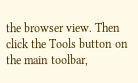the browser view. Then click the Tools button on the main toolbar,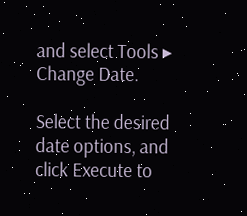and select Tools ▸ Change Date.

Select the desired date options, and click Execute to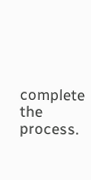complete the process.